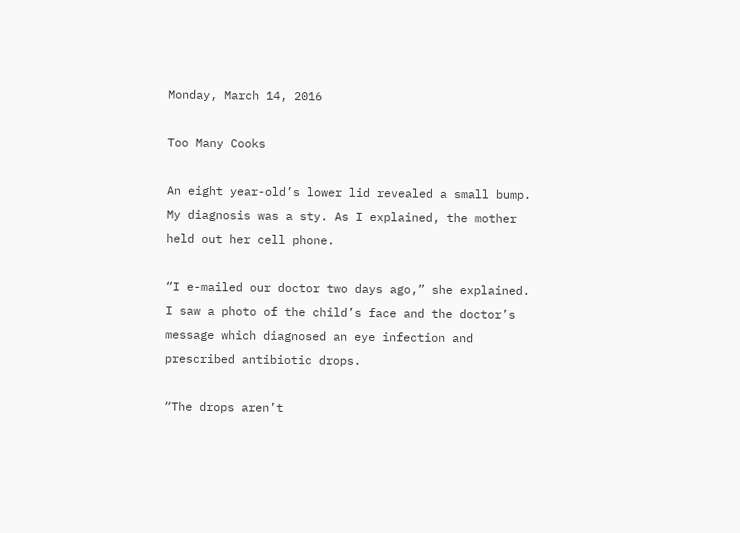Monday, March 14, 2016

Too Many Cooks

An eight year-old’s lower lid revealed a small bump. My diagnosis was a sty. As I explained, the mother held out her cell phone.

“I e-mailed our doctor two days ago,” she explained. I saw a photo of the child’s face and the doctor’s message which diagnosed an eye infection and prescribed antibiotic drops.

“The drops aren’t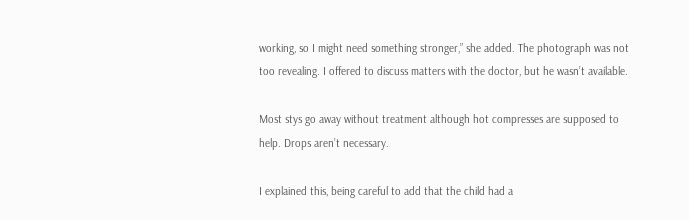working, so I might need something stronger,” she added. The photograph was not too revealing. I offered to discuss matters with the doctor, but he wasn’t available.

Most stys go away without treatment although hot compresses are supposed to help. Drops aren’t necessary.

I explained this, being careful to add that the child had a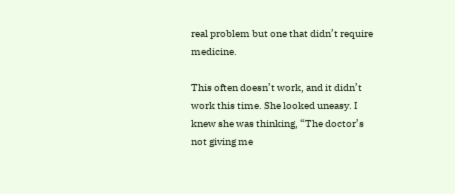real problem but one that didn’t require medicine.

This often doesn’t work, and it didn’t work this time. She looked uneasy. I knew she was thinking, “The doctor’s not giving me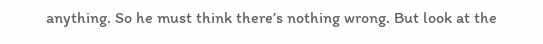anything. So he must think there’s nothing wrong. But look at the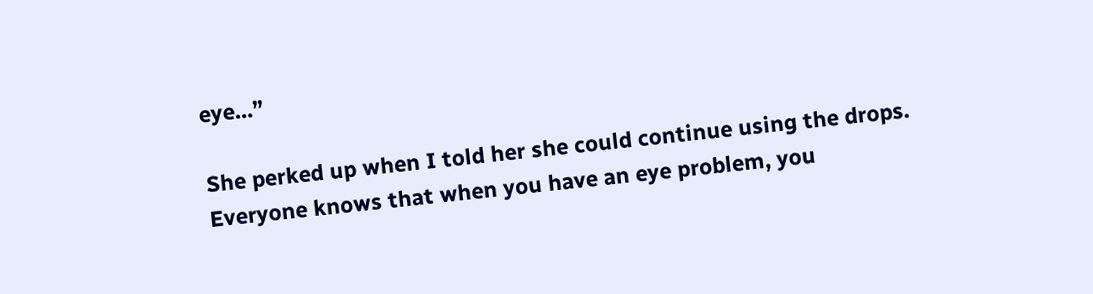eye…”

She perked up when I told her she could continue using the drops. Everyone knows that when you have an eye problem, you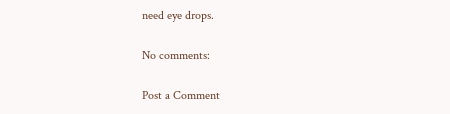need eye drops.

No comments:

Post a Comment